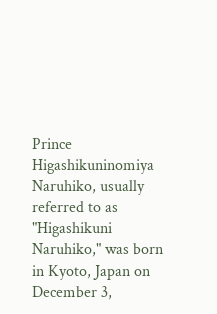Prince Higashikuninomiya Naruhiko, usually referred to as "Higashikuni Naruhiko," was born in Kyoto, Japan on December 3,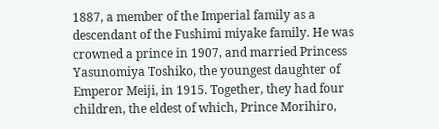1887, a member of the Imperial family as a descendant of the Fushimi miyake family. He was crowned a prince in 1907, and married Princess Yasunomiya Toshiko, the youngest daughter of Emperor Meiji, in 1915. Together, they had four children, the eldest of which, Prince Morihiro,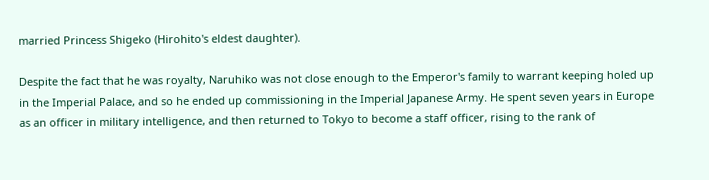married Princess Shigeko (Hirohito's eldest daughter).

Despite the fact that he was royalty, Naruhiko was not close enough to the Emperor's family to warrant keeping holed up in the Imperial Palace, and so he ended up commissioning in the Imperial Japanese Army. He spent seven years in Europe as an officer in military intelligence, and then returned to Tokyo to become a staff officer, rising to the rank of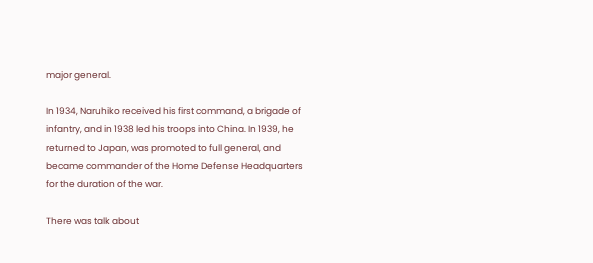major general.

In 1934, Naruhiko received his first command, a brigade of infantry, and in 1938 led his troops into China. In 1939, he returned to Japan, was promoted to full general, and became commander of the Home Defense Headquarters for the duration of the war.

There was talk about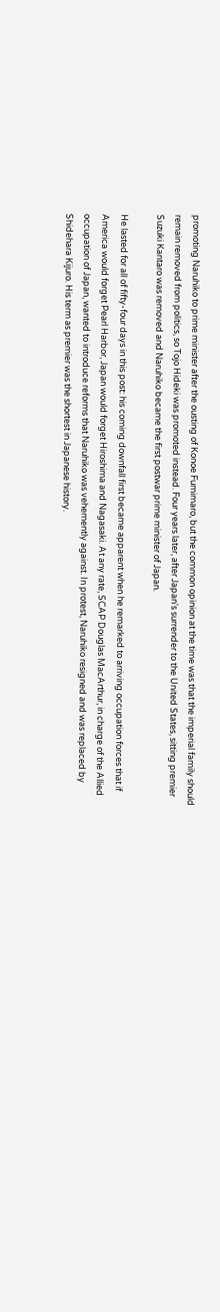promoting Naruhiko to prime minister after the ousting of Konoe Fumimaro, but the common opinion at the time was that the imperial family should remain removed from politics, so Tojo Hideki was promoted instead. Four years later, after Japan's surrender to the United States, sitting premier Suzuki Kantaro was removed and Naruhiko became the first postwar prime minister of Japan.

He lasted for all of fifty-four days in this post: his coming downfall first became apparent when he remarked to arriving occupation forces that if America would forget Pearl Harbor, Japan would forget Hiroshima and Nagasaki. At any rate, SCAP Douglas MacArthur, in charge of the Allied occupation of Japan, wanted to introduce reforms that Naruhiko was vehemently against. In protest, Naruhiko resigned and was replaced by Shidehara Kijuro. His term as premier was the shortest in Japanese history.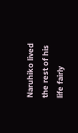Naruhiko lived the rest of his life fairly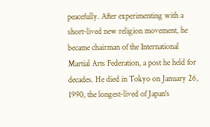peacefully. After experimenting with a short-lived new religion movement, he became chairman of the International Martial Arts Federation, a post he held for decades. He died in Tokyo on January 26, 1990, the longest-lived of Japan's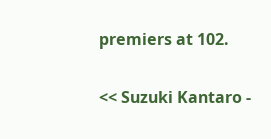premiers at 102.

<< Suzuki Kantaro -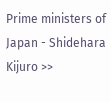Prime ministers of Japan - Shidehara Kijuro >>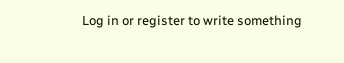Log in or register to write something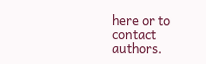here or to contact authors.